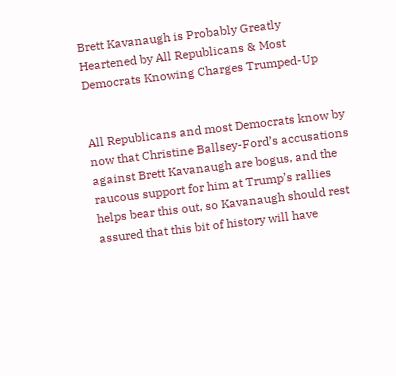Brett Kavanaugh is Probably Greatly Heartened by All Republicans & Most Democrats Knowing Charges Trumped-Up


All Republicans and most Democrats know by now that Christine Ballsey-Ford’s accusations against Brett Kavanaugh are bogus, and the raucous support for him at Trump’s rallies helps bear this out, so Kavanaugh should rest assured that this bit of history will have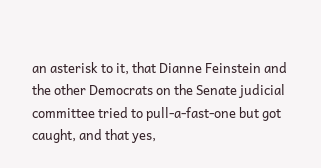an asterisk to it, that Dianne Feinstein and the other Democrats on the Senate judicial committee tried to pull-a-fast-one but got caught, and that yes,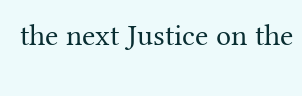the next Justice on the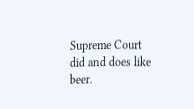Supreme Court did and does like beer.